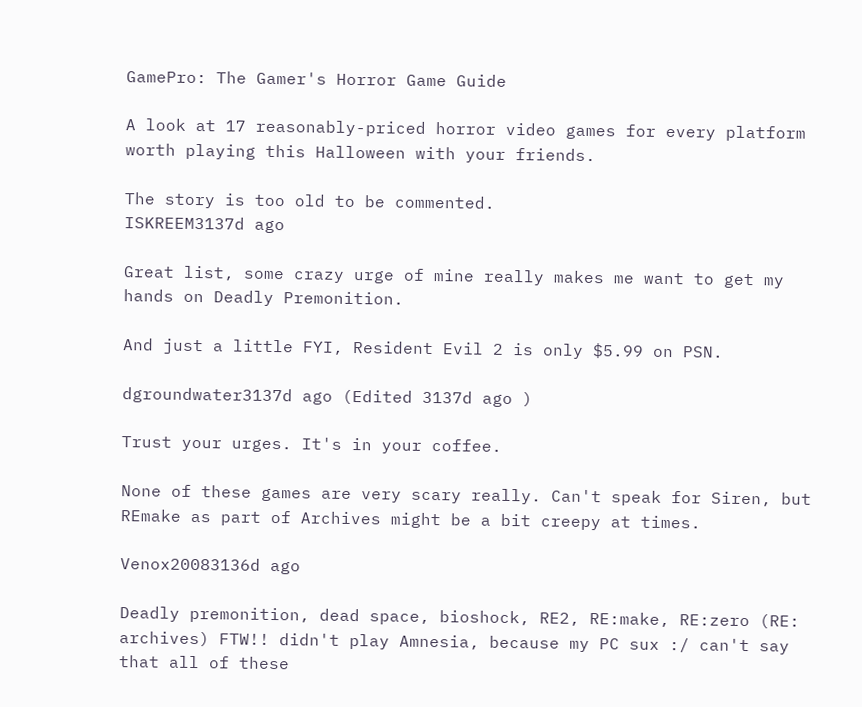GamePro: The Gamer's Horror Game Guide

A look at 17 reasonably-priced horror video games for every platform worth playing this Halloween with your friends.

The story is too old to be commented.
ISKREEM3137d ago

Great list, some crazy urge of mine really makes me want to get my hands on Deadly Premonition.

And just a little FYI, Resident Evil 2 is only $5.99 on PSN.

dgroundwater3137d ago (Edited 3137d ago )

Trust your urges. It's in your coffee.

None of these games are very scary really. Can't speak for Siren, but REmake as part of Archives might be a bit creepy at times.

Venox20083136d ago

Deadly premonition, dead space, bioshock, RE2, RE:make, RE:zero (RE: archives) FTW!! didn't play Amnesia, because my PC sux :/ can't say that all of these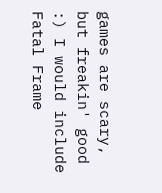games are scary, but freakin' good :) I would include Fatal Frame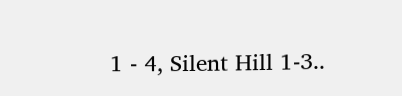1 - 4, Silent Hill 1-3..